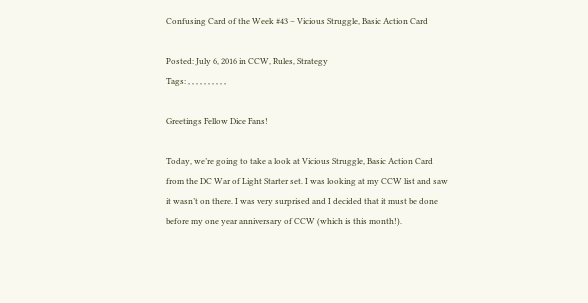Confusing Card of the Week #43 – Vicious Struggle, Basic Action Card

Posted: July 6, 2016 in CCW, Rules, Strategy
Tags: , , , , , , , , , ,

Greetings Fellow Dice Fans!

Today, we’re going to take a look at Vicious Struggle, Basic Action Card from the DC War of Light Starter set. I was looking at my CCW list and saw it wasn’t on there. I was very surprised and I decided that it must be done before my one year anniversary of CCW (which is this month!).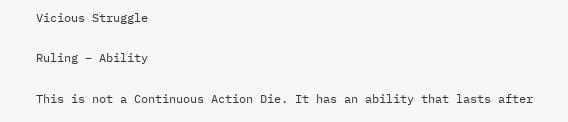Vicious Struggle

Ruling – Ability

This is not a Continuous Action Die. It has an ability that lasts after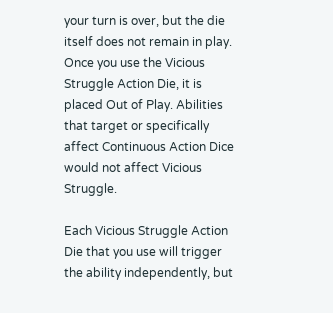your turn is over, but the die itself does not remain in play. Once you use the Vicious Struggle Action Die, it is placed Out of Play. Abilities that target or specifically affect Continuous Action Dice would not affect Vicious Struggle.

Each Vicious Struggle Action Die that you use will trigger the ability independently, but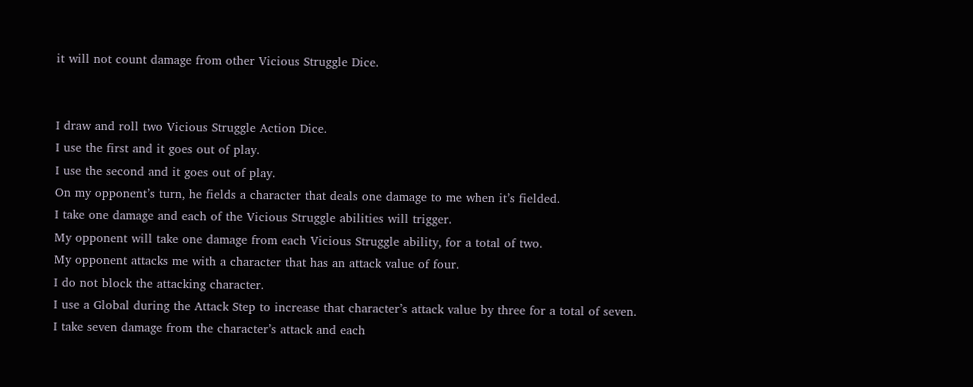it will not count damage from other Vicious Struggle Dice.


I draw and roll two Vicious Struggle Action Dice.
I use the first and it goes out of play.
I use the second and it goes out of play.
On my opponent’s turn, he fields a character that deals one damage to me when it’s fielded.
I take one damage and each of the Vicious Struggle abilities will trigger.
My opponent will take one damage from each Vicious Struggle ability, for a total of two.
My opponent attacks me with a character that has an attack value of four.
I do not block the attacking character.
I use a Global during the Attack Step to increase that character’s attack value by three for a total of seven.
I take seven damage from the character’s attack and each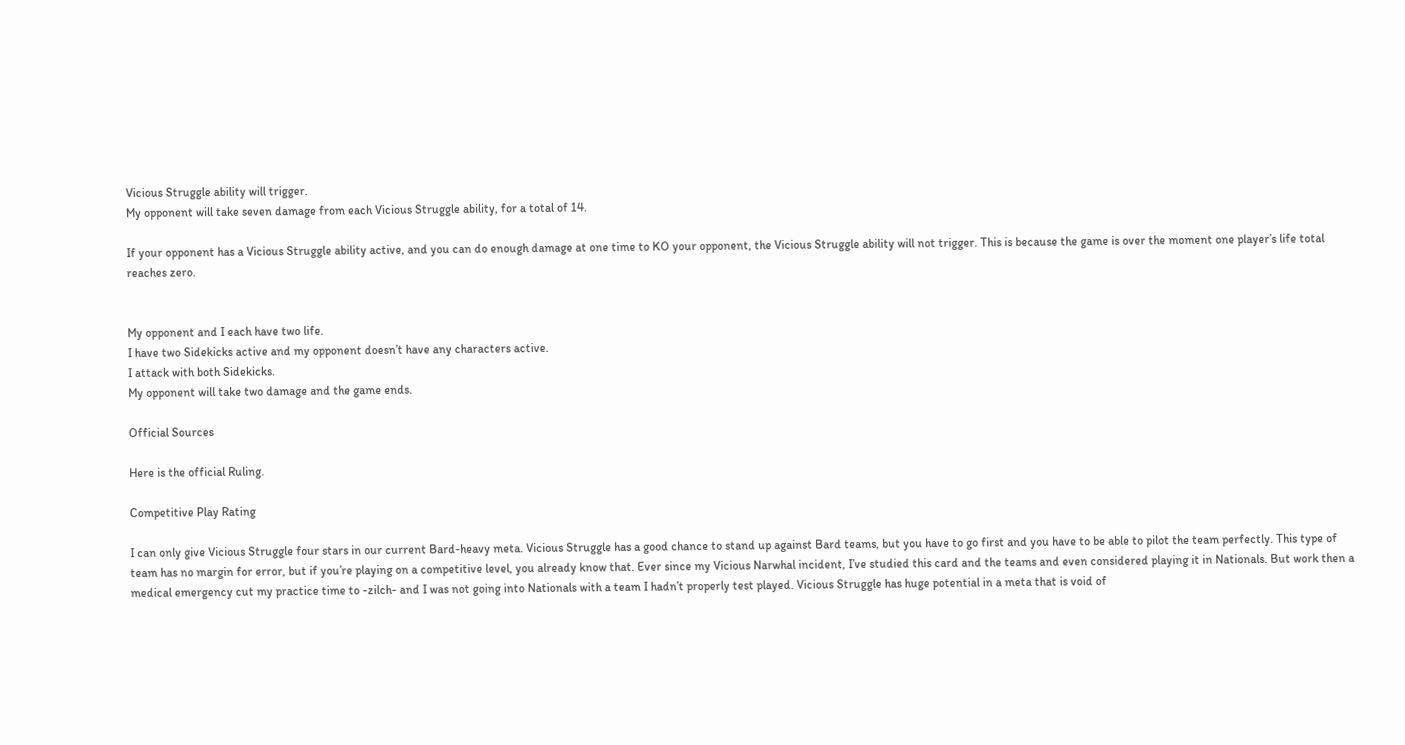Vicious Struggle ability will trigger.
My opponent will take seven damage from each Vicious Struggle ability, for a total of 14.

If your opponent has a Vicious Struggle ability active, and you can do enough damage at one time to KO your opponent, the Vicious Struggle ability will not trigger. This is because the game is over the moment one player’s life total reaches zero.


My opponent and I each have two life.
I have two Sidekicks active and my opponent doesn’t have any characters active.
I attack with both Sidekicks.
My opponent will take two damage and the game ends.

Official Sources

Here is the official Ruling.

Competitive Play Rating

I can only give Vicious Struggle four stars in our current Bard-heavy meta. Vicious Struggle has a good chance to stand up against Bard teams, but you have to go first and you have to be able to pilot the team perfectly. This type of team has no margin for error, but if you’re playing on a competitive level, you already know that. Ever since my Vicious Narwhal incident, I’ve studied this card and the teams and even considered playing it in Nationals. But work then a medical emergency cut my practice time to -zilch- and I was not going into Nationals with a team I hadn’t properly test played. Vicious Struggle has huge potential in a meta that is void of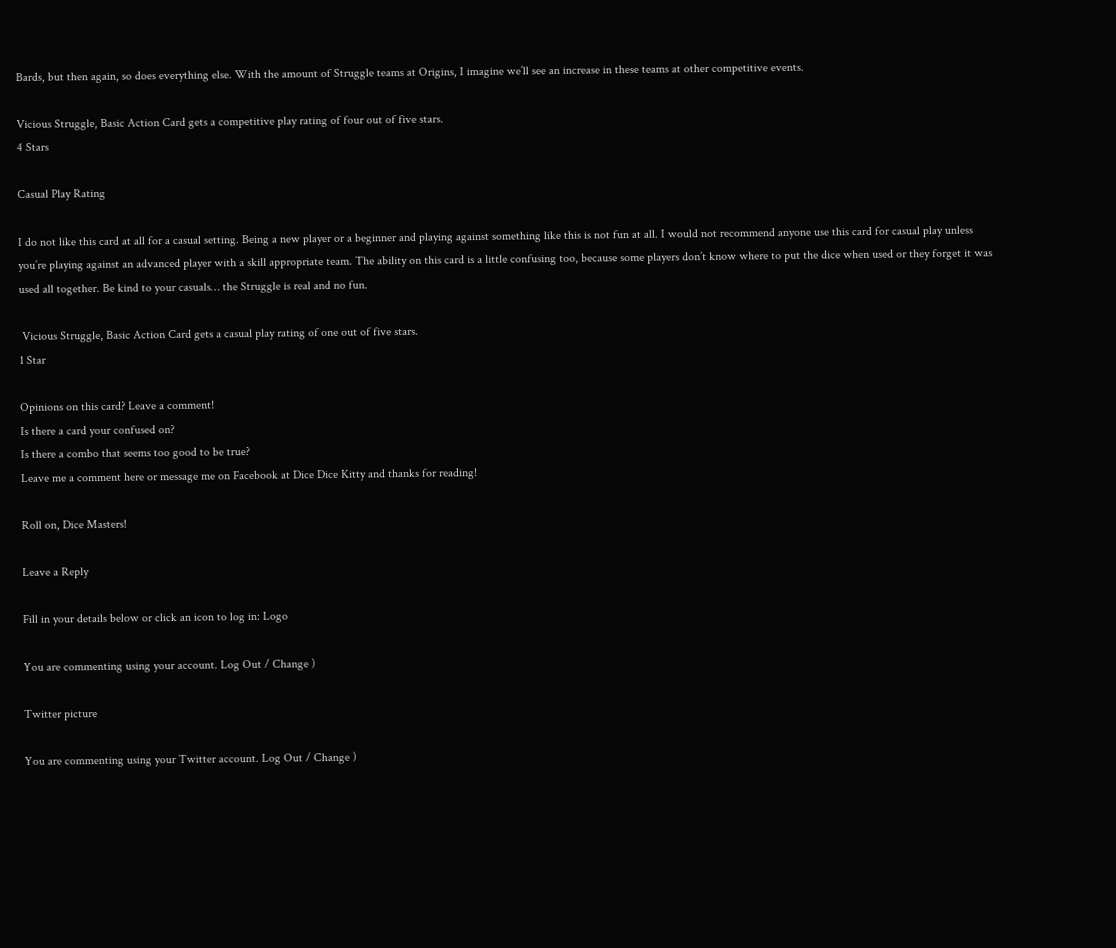Bards, but then again, so does everything else. With the amount of Struggle teams at Origins, I imagine we’ll see an increase in these teams at other competitive events.

Vicious Struggle, Basic Action Card gets a competitive play rating of four out of five stars.
4 Stars

Casual Play Rating

I do not like this card at all for a casual setting. Being a new player or a beginner and playing against something like this is not fun at all. I would not recommend anyone use this card for casual play unless you’re playing against an advanced player with a skill appropriate team. The ability on this card is a little confusing too, because some players don’t know where to put the dice when used or they forget it was used all together. Be kind to your casuals… the Struggle is real and no fun.

 Vicious Struggle, Basic Action Card gets a casual play rating of one out of five stars.
1 Star

Opinions on this card? Leave a comment!
Is there a card your confused on?
Is there a combo that seems too good to be true?
Leave me a comment here or message me on Facebook at Dice Dice Kitty and thanks for reading!

Roll on, Dice Masters!

Leave a Reply

Fill in your details below or click an icon to log in: Logo

You are commenting using your account. Log Out / Change )

Twitter picture

You are commenting using your Twitter account. Log Out / Change )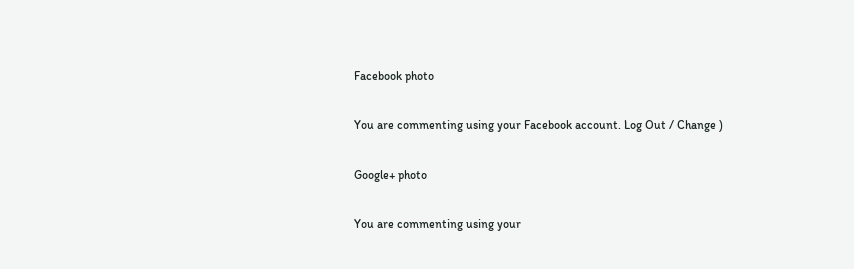Facebook photo

You are commenting using your Facebook account. Log Out / Change )

Google+ photo

You are commenting using your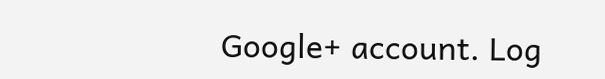Google+ account. Log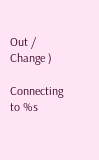Out / Change )

Connecting to %s